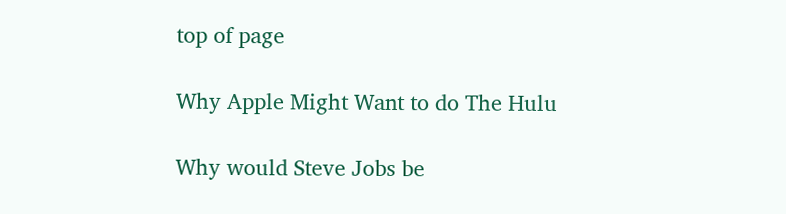top of page

Why Apple Might Want to do The Hulu

Why would Steve Jobs be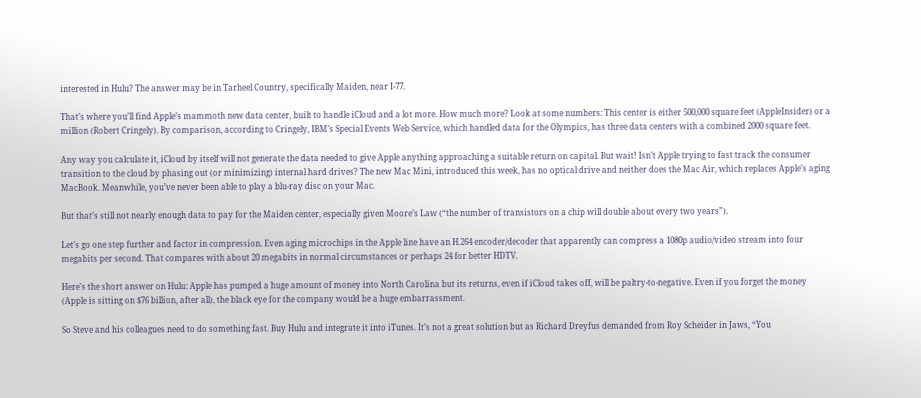interested in Hulu? The answer may be in Tarheel Country, specifically Maiden, near I-77.

That’s where you’ll find Apple’s mammoth new data center, built to handle iCloud and a lot more. How much more? Look at some numbers: This center is either 500,000 square feet (AppleInsider) or a million (Robert Cringely). By comparison, according to Cringely, IBM’s Special Events Web Service, which handled data for the Olympics, has three data centers with a combined 2000 square feet.

Any way you calculate it, iCloud by itself will not generate the data needed to give Apple anything approaching a suitable return on capital. But wait! Isn’t Apple trying to fast track the consumer transition to the cloud by phasing out (or minimizing) internal hard drives? The new Mac Mini, introduced this week, has no optical drive and neither does the Mac Air, which replaces Apple’s aging MacBook. Meanwhile, you’ve never been able to play a blu-ray disc on your Mac.

But that’s still not nearly enough data to pay for the Maiden center, especially given Moore’s Law (“the number of transistors on a chip will double about every two years”).

Let’s go one step further and factor in compression. Even aging microchips in the Apple line have an H.264 encoder/decoder that apparently can compress a 1080p audio/video stream into four megabits per second. That compares with about 20 megabits in normal circumstances or perhaps 24 for better HDTV.

Here’s the short answer on Hulu: Apple has pumped a huge amount of money into North Carolina but its returns, even if iCloud takes off, will be paltry-to-negative. Even if you forget the money (Apple is sitting on $76 billion, after all), the black eye for the company would be a huge embarrassment.

So Steve and his colleagues need to do something fast. Buy Hulu and integrate it into iTunes. It’s not a great solution but as Richard Dreyfus demanded from Roy Scheider in Jaws, “You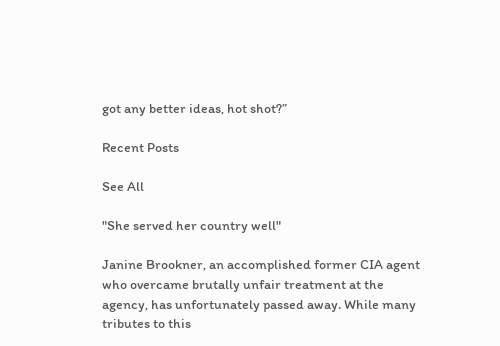got any better ideas, hot shot?”

Recent Posts

See All

"She served her country well"

Janine Brookner, an accomplished former CIA agent who overcame brutally unfair treatment at the agency, has unfortunately passed away. While many tributes to this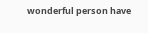wonderful person have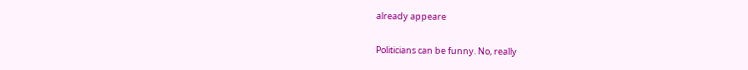already appeare

Politicians can be funny. No, really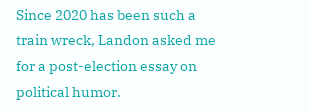Since 2020 has been such a train wreck, Landon asked me for a post-election essay on political humor.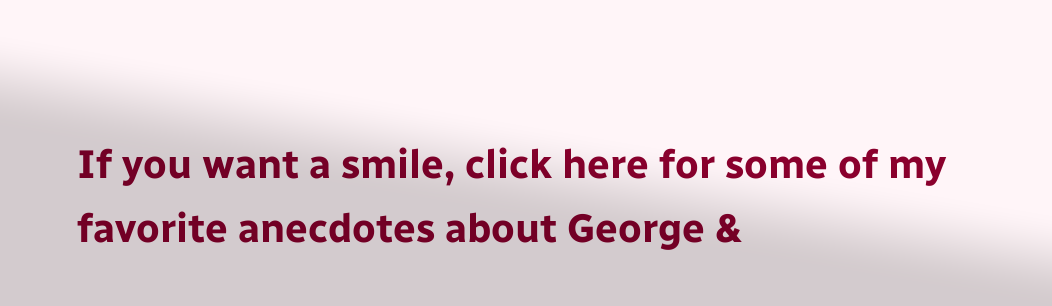If you want a smile, click here for some of my favorite anecdotes about George &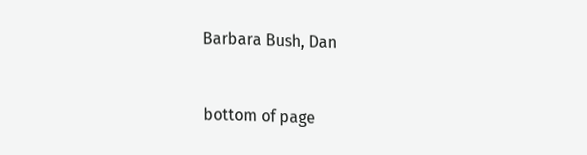Barbara Bush, Dan


bottom of page